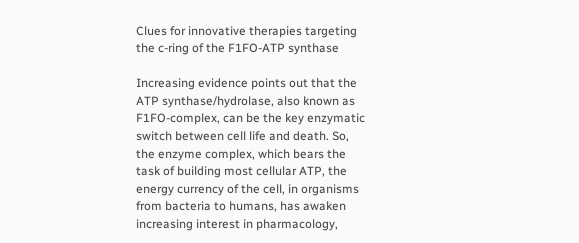Clues for innovative therapies targeting the c-ring of the F1FO-ATP synthase

Increasing evidence points out that the ATP synthase/hydrolase, also known as F1FO-complex, can be the key enzymatic switch between cell life and death. So, the enzyme complex, which bears the task of building most cellular ATP, the energy currency of the cell, in organisms from bacteria to humans, has awaken increasing interest in pharmacology,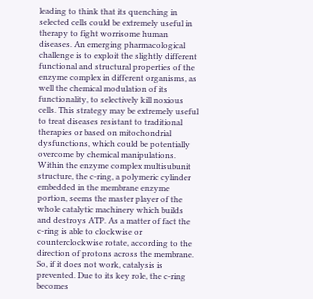leading to think that its quenching in selected cells could be extremely useful in therapy to fight worrisome human diseases. An emerging pharmacological challenge is to exploit the slightly different functional and structural properties of the enzyme complex in different organisms, as well the chemical modulation of its functionality, to selectively kill noxious cells. This strategy may be extremely useful to treat diseases resistant to traditional therapies or based on mitochondrial dysfunctions, which could be potentially overcome by chemical manipulations. Within the enzyme complex multisubunit structure, the c-ring, a polymeric cylinder embedded in the membrane enzyme portion, seems the master player of the whole catalytic machinery which builds and destroys ATP. As a matter of fact the c-ring is able to clockwise or counterclockwise rotate, according to the direction of protons across the membrane. So, if it does not work, catalysis is prevented. Due to its key role, the c-ring becomes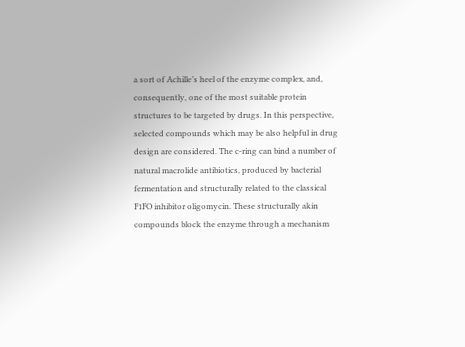a sort of Achille’s heel of the enzyme complex, and, consequently, one of the most suitable protein structures to be targeted by drugs. In this perspective, selected compounds which may be also helpful in drug design are considered. The c-ring can bind a number of natural macrolide antibiotics, produced by bacterial fermentation and structurally related to the classical F1FO inhibitor oligomycin. These structurally akin compounds block the enzyme through a mechanism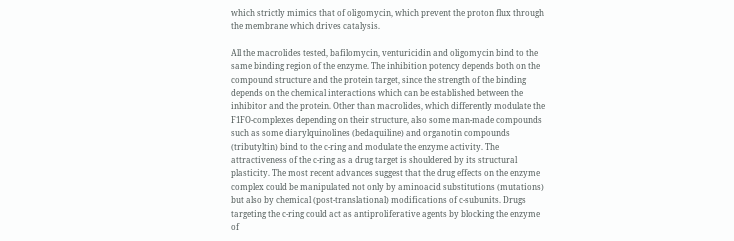which strictly mimics that of oligomycin, which prevent the proton flux through the membrane which drives catalysis.

All the macrolides tested, bafilomycin, venturicidin and oligomycin bind to the same binding region of the enzyme. The inhibition potency depends both on the compound structure and the protein target, since the strength of the binding depends on the chemical interactions which can be established between the inhibitor and the protein. Other than macrolides, which differently modulate the F1FO-complexes depending on their structure, also some man-made compounds such as some diarylquinolines (bedaquiline) and organotin compounds (tributyltin) bind to the c-ring and modulate the enzyme activity. The attractiveness of the c-ring as a drug target is shouldered by its structural plasticity. The most recent advances suggest that the drug effects on the enzyme complex could be manipulated not only by aminoacid substitutions (mutations) but also by chemical (post-translational) modifications of c-subunits. Drugs targeting the c-ring could act as antiproliferative agents by blocking the enzyme of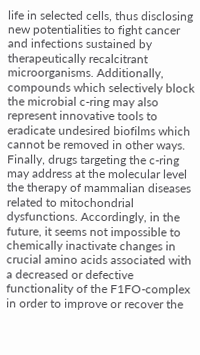life in selected cells, thus disclosing new potentialities to fight cancer and infections sustained by therapeutically recalcitrant microorganisms. Additionally, compounds which selectively block the microbial c-ring may also represent innovative tools to eradicate undesired biofilms which cannot be removed in other ways. Finally, drugs targeting the c-ring may address at the molecular level the therapy of mammalian diseases related to mitochondrial dysfunctions. Accordingly, in the future, it seems not impossible to chemically inactivate changes in crucial amino acids associated with a decreased or defective functionality of the F1FO-complex in order to improve or recover the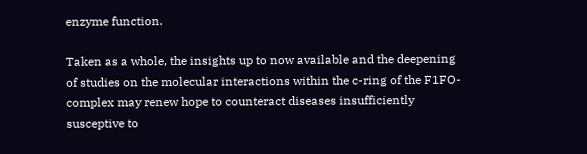enzyme function.

Taken as a whole, the insights up to now available and the deepening of studies on the molecular interactions within the c-ring of the F1FO-complex may renew hope to counteract diseases insufficiently susceptive to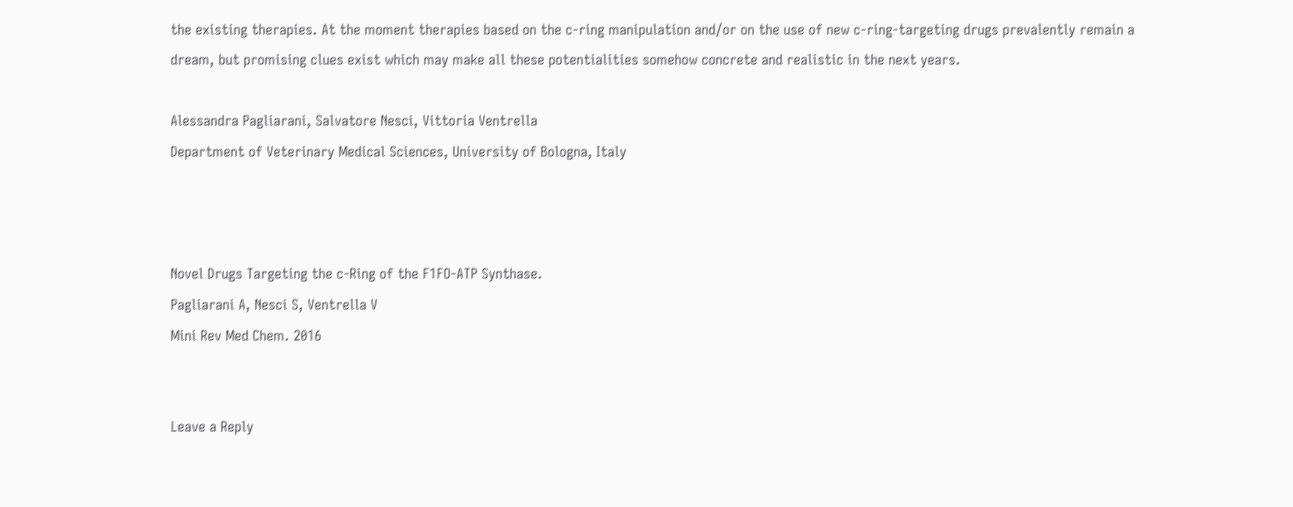the existing therapies. At the moment therapies based on the c-ring manipulation and/or on the use of new c-ring-targeting drugs prevalently remain a dream, but promising clues exist which may make all these potentialities somehow concrete and realistic in the next years.

Alessandra Pagliarani, Salvatore Nesci, Vittoria Ventrella
Department of Veterinary Medical Sciences, University of Bologna, Italy



Novel Drugs Targeting the c-Ring of the F1FO-ATP Synthase.
Pagliarani A, Nesci S, Ventrella V
Mini Rev Med Chem. 2016


Leave a Reply